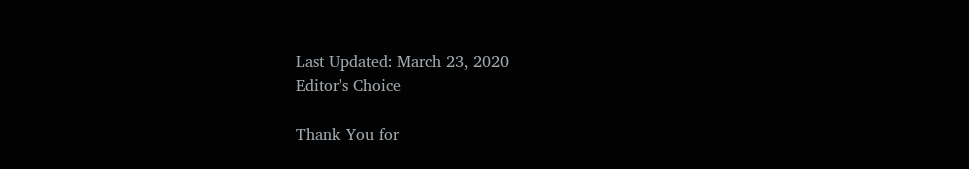Last Updated: March 23, 2020
Editor's Choice

Thank You for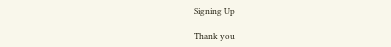Signing Up

Thank you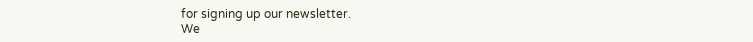for signing up our newsletter.
We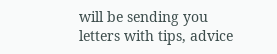will be sending you letters with tips, advice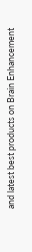and latest best products on Brain Enhancement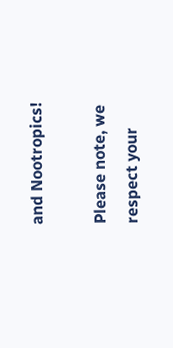and Nootropics!

Please note, we respect your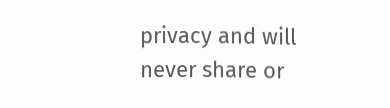privacy and will never share or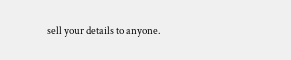sell your details to anyone.